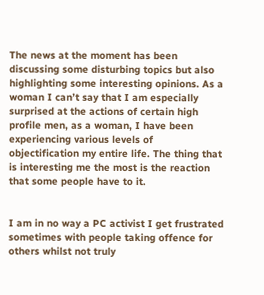The news at the moment has been discussing some disturbing topics but also highlighting some interesting opinions. As a woman I can’t say that I am especially surprised at the actions of certain high profile men, as a woman, I have been experiencing various levels of objectification my entire life. The thing that is interesting me the most is the reaction that some people have to it.


I am in no way a PC activist I get frustrated sometimes with people taking offence for others whilst not truly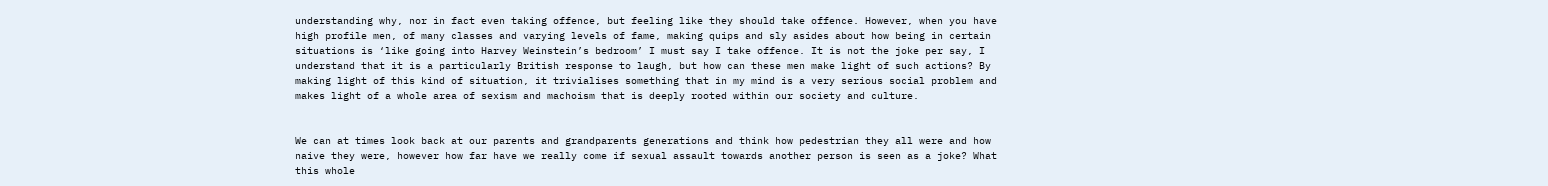understanding why, nor in fact even taking offence, but feeling like they should take offence. However, when you have high profile men, of many classes and varying levels of fame, making quips and sly asides about how being in certain situations is ‘like going into Harvey Weinstein’s bedroom’ I must say I take offence. It is not the joke per say, I understand that it is a particularly British response to laugh, but how can these men make light of such actions? By making light of this kind of situation, it trivialises something that in my mind is a very serious social problem and makes light of a whole area of sexism and machoism that is deeply rooted within our society and culture.


We can at times look back at our parents and grandparents generations and think how pedestrian they all were and how naive they were, however how far have we really come if sexual assault towards another person is seen as a joke? What this whole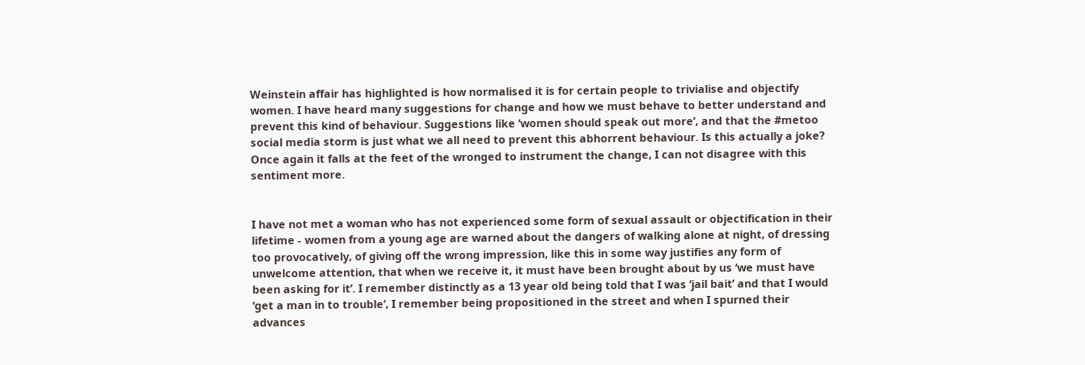Weinstein affair has highlighted is how normalised it is for certain people to trivialise and objectify women. I have heard many suggestions for change and how we must behave to better understand and prevent this kind of behaviour. Suggestions like ‘women should speak out more’, and that the #metoo social media storm is just what we all need to prevent this abhorrent behaviour. Is this actually a joke? Once again it falls at the feet of the wronged to instrument the change, I can not disagree with this sentiment more.


I have not met a woman who has not experienced some form of sexual assault or objectification in their lifetime - women from a young age are warned about the dangers of walking alone at night, of dressing too provocatively, of giving off the wrong impression, like this in some way justifies any form of unwelcome attention, that when we receive it, it must have been brought about by us ‘we must have been asking for it’. I remember distinctly as a 13 year old being told that I was ‘jail bait’ and that I would ‘get a man in to trouble’, I remember being propositioned in the street and when I spurned their advances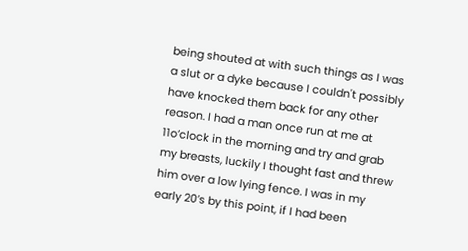being shouted at with such things as I was a slut or a dyke because I couldn't possibly have knocked them back for any other reason. I had a man once run at me at 11o’clock in the morning and try and grab my breasts, luckily I thought fast and threw him over a low lying fence. I was in my early 20’s by this point, if I had been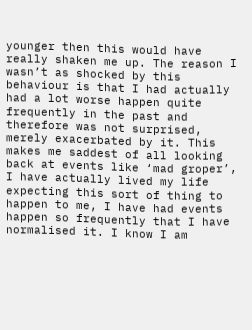younger then this would have really shaken me up. The reason I wasn’t as shocked by this behaviour is that I had actually had a lot worse happen quite frequently in the past and therefore was not surprised, merely exacerbated by it. This makes me saddest of all looking back at events like ‘mad groper’, I have actually lived my life expecting this sort of thing to happen to me, I have had events happen so frequently that I have normalised it. I know I am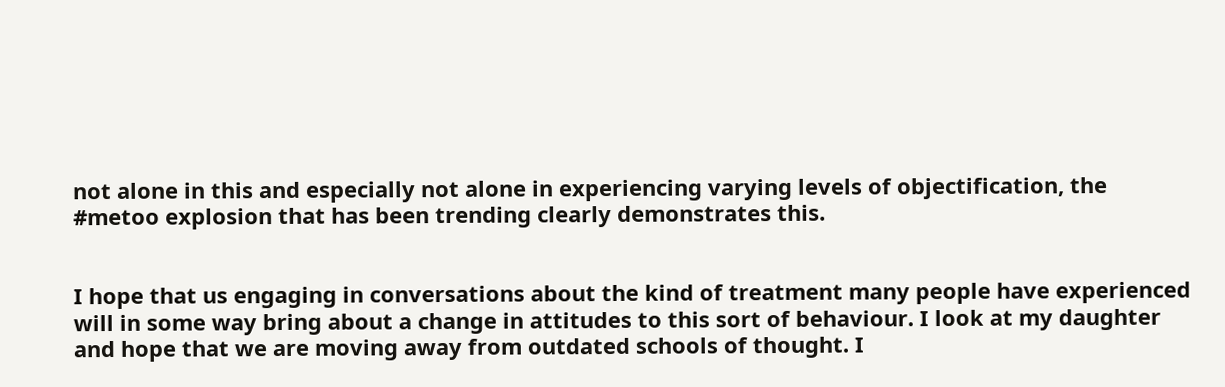not alone in this and especially not alone in experiencing varying levels of objectification, the #metoo explosion that has been trending clearly demonstrates this.


I hope that us engaging in conversations about the kind of treatment many people have experienced will in some way bring about a change in attitudes to this sort of behaviour. I look at my daughter and hope that we are moving away from outdated schools of thought. I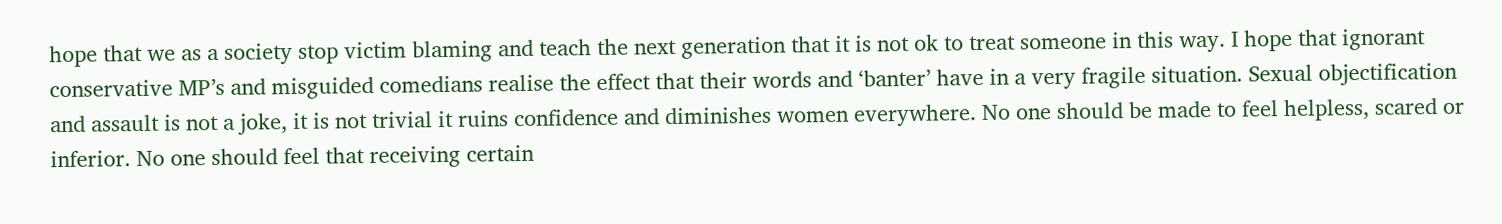hope that we as a society stop victim blaming and teach the next generation that it is not ok to treat someone in this way. I hope that ignorant conservative MP’s and misguided comedians realise the effect that their words and ‘banter’ have in a very fragile situation. Sexual objectification and assault is not a joke, it is not trivial it ruins confidence and diminishes women everywhere. No one should be made to feel helpless, scared or inferior. No one should feel that receiving certain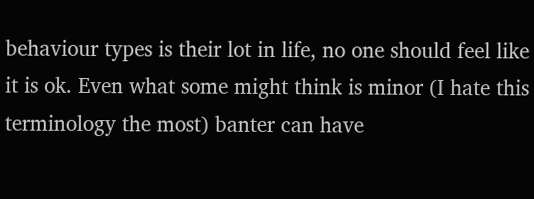behaviour types is their lot in life, no one should feel like it is ok. Even what some might think is minor (I hate this terminology the most) banter can have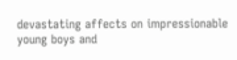devastating affects on impressionable young boys and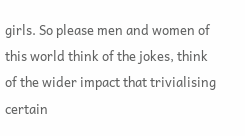girls. So please men and women of this world think of the jokes, think of the wider impact that trivialising certain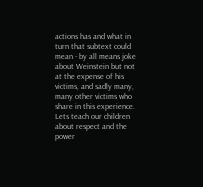actions has and what in turn that subtext could mean - by all means joke about Weinstein but not at the expense of his victims, and sadly many, many other victims who share in this experience. Lets teach our children about respect and the power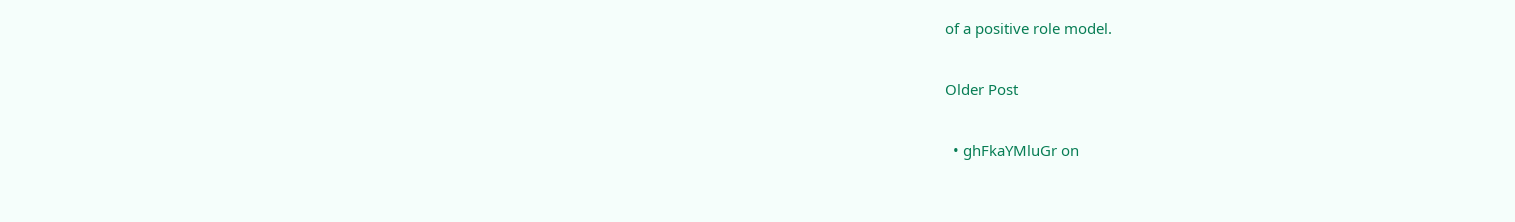of a positive role model.

Older Post

  • ghFkaYMluGr on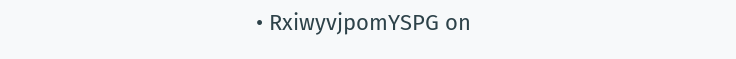• RxiwyvjpomYSPG on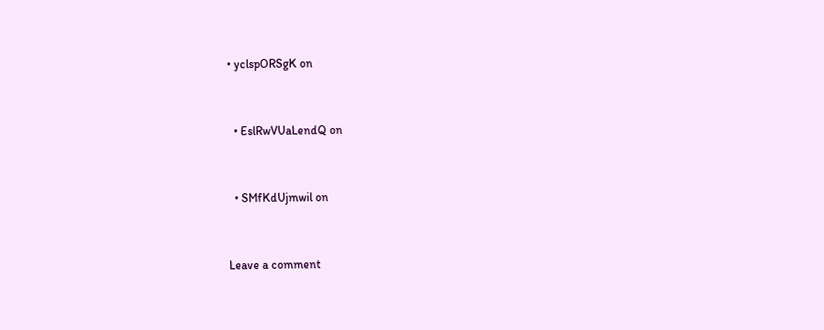• yclspORSgK on


  • EslRwVUaLendQ on


  • SMfKdUjmwil on


Leave a comment